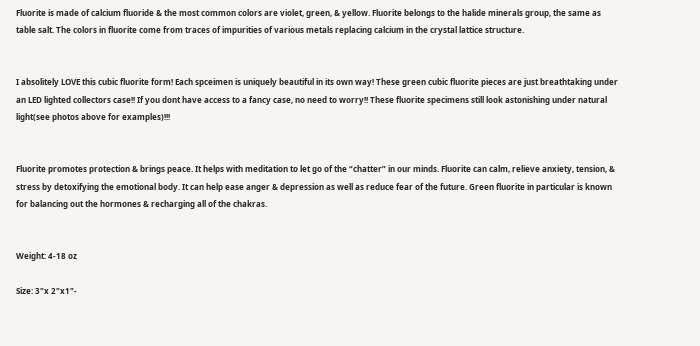Fluorite is made of calcium fluoride & the most common colors are violet, green, & yellow. Fluorite belongs to the halide minerals group, the same as table salt. The colors in fluorite come from traces of impurities of various metals replacing calcium in the crystal lattice structure.


I absolitely LOVE this cubic fluorite form! Each spceimen is uniquely beautiful in its own way! These green cubic fluorite pieces are just breathtaking under an LED lighted collectors case!! If you dont have access to a fancy case, no need to worry!! These fluorite specimens still look astonishing under natural light(see photos above for examples)!!!


Fluorite promotes protection & brings peace. It helps with meditation to let go of the “chatter” in our minds. Fluorite can calm, relieve anxiety, tension, & stress by detoxifying the emotional body. It can help ease anger & depression as well as reduce fear of the future. Green fluorite in particular is known for balancing out the hormones & recharging all of the chakras.


Weight: 4-18 oz

Size: 3"x 2"x1"-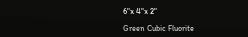6"x 4"x 2"

Green Cubic Fluorite